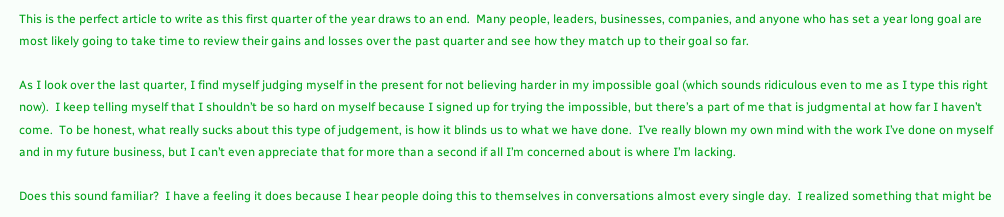This is the perfect article to write as this first quarter of the year draws to an end.  Many people, leaders, businesses, companies, and anyone who has set a year long goal are most likely going to take time to review their gains and losses over the past quarter and see how they match up to their goal so far.

As I look over the last quarter, I find myself judging myself in the present for not believing harder in my impossible goal (which sounds ridiculous even to me as I type this right now).  I keep telling myself that I shouldn’t be so hard on myself because I signed up for trying the impossible, but there’s a part of me that is judgmental at how far I haven’t come.  To be honest, what really sucks about this type of judgement, is how it blinds us to what we have done.  I’ve really blown my own mind with the work I’ve done on myself and in my future business, but I can’t even appreciate that for more than a second if all I’m concerned about is where I’m lacking.

Does this sound familiar?  I have a feeling it does because I hear people doing this to themselves in conversations almost every single day.  I realized something that might be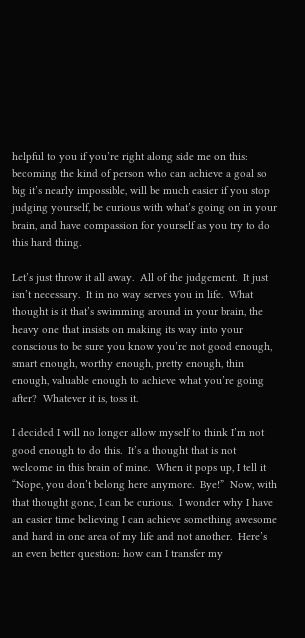helpful to you if you’re right along side me on this: becoming the kind of person who can achieve a goal so big it’s nearly impossible, will be much easier if you stop judging yourself, be curious with what’s going on in your brain, and have compassion for yourself as you try to do this hard thing.

Let’s just throw it all away.  All of the judgement.  It just isn’t necessary.  It in no way serves you in life.  What thought is it that’s swimming around in your brain, the heavy one that insists on making its way into your conscious to be sure you know you’re not good enough, smart enough, worthy enough, pretty enough, thin enough, valuable enough to achieve what you’re going after?  Whatever it is, toss it.

I decided I will no longer allow myself to think I’m not good enough to do this.  It’s a thought that is not welcome in this brain of mine.  When it pops up, I tell it “Nope, you don’t belong here anymore.  Bye!”  Now, with that thought gone, I can be curious.  I wonder why I have an easier time believing I can achieve something awesome and hard in one area of my life and not another.  Here’s an even better question: how can I transfer my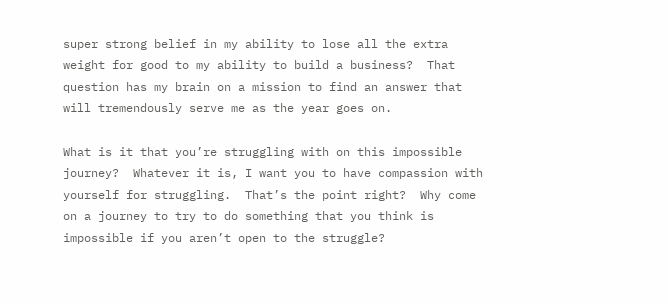super strong belief in my ability to lose all the extra weight for good to my ability to build a business?  That question has my brain on a mission to find an answer that will tremendously serve me as the year goes on.

What is it that you’re struggling with on this impossible journey?  Whatever it is, I want you to have compassion with yourself for struggling.  That’s the point right?  Why come on a journey to try to do something that you think is impossible if you aren’t open to the struggle?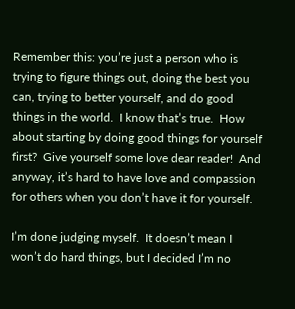Remember this: you’re just a person who is trying to figure things out, doing the best you can, trying to better yourself, and do good things in the world.  I know that’s true.  How about starting by doing good things for yourself first?  Give yourself some love dear reader!  And anyway, it’s hard to have love and compassion for others when you don’t have it for yourself.

I’m done judging myself.  It doesn’t mean I won’t do hard things, but I decided I’m no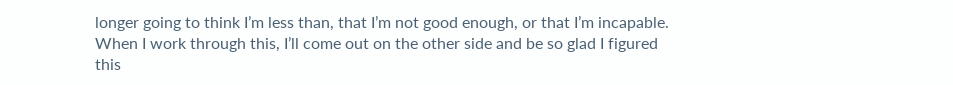longer going to think I’m less than, that I’m not good enough, or that I’m incapable.  When I work through this, I’ll come out on the other side and be so glad I figured this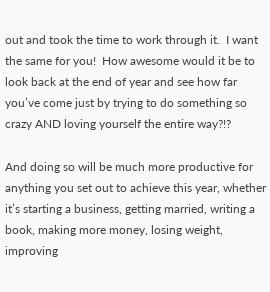out and took the time to work through it.  I want the same for you!  How awesome would it be to look back at the end of year and see how far you’ve come just by trying to do something so crazy AND loving yourself the entire way?!?

And doing so will be much more productive for anything you set out to achieve this year, whether it’s starting a business, getting married, writing a book, making more money, losing weight, improving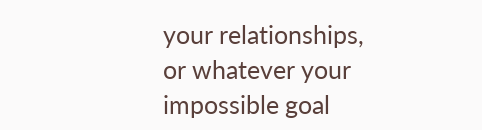your relationships, or whatever your impossible goal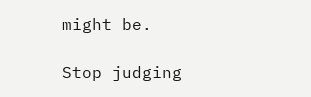might be.

Stop judging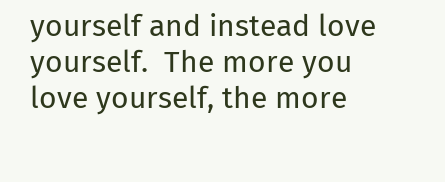yourself and instead love yourself.  The more you love yourself, the more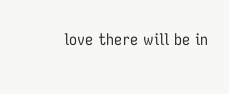love there will be in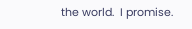the world.  I promise.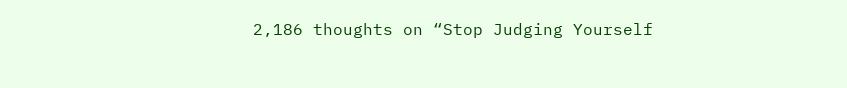2,186 thoughts on “Stop Judging Yourself